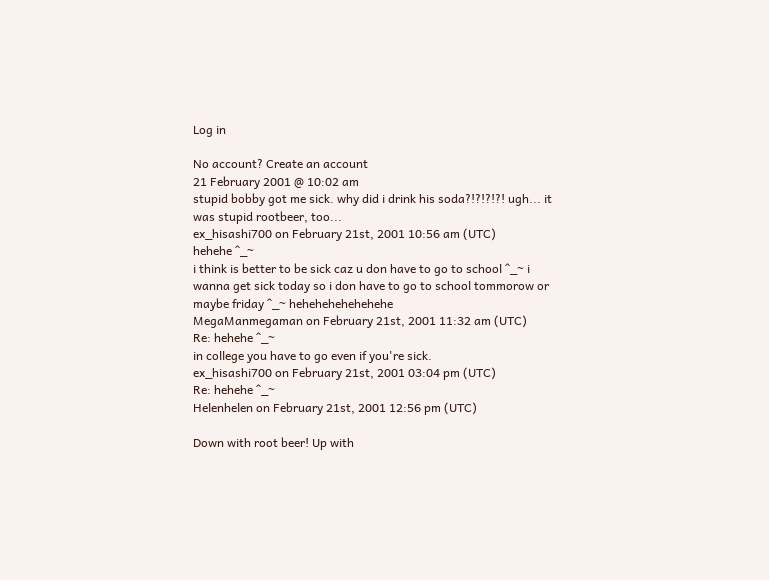Log in

No account? Create an account
21 February 2001 @ 10:02 am
stupid bobby got me sick. why did i drink his soda?!?!?!?! ugh... it was stupid rootbeer, too...
ex_hisashi700 on February 21st, 2001 10:56 am (UTC)
hehehe ^_~
i think is better to be sick caz u don have to go to school ^_~ i wanna get sick today so i don have to go to school tommorow or maybe friday ^_~ hehehehehehehehe
MegaManmegaman on February 21st, 2001 11:32 am (UTC)
Re: hehehe ^_~
in college you have to go even if you're sick.
ex_hisashi700 on February 21st, 2001 03:04 pm (UTC)
Re: hehehe ^_~
Helenhelen on February 21st, 2001 12:56 pm (UTC)

Down with root beer! Up with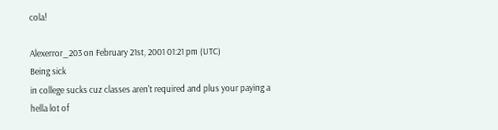cola!

Alexerror_203 on February 21st, 2001 01:21 pm (UTC)
Being sick
in college sucks cuz classes aren't required and plus your paying a hella lot of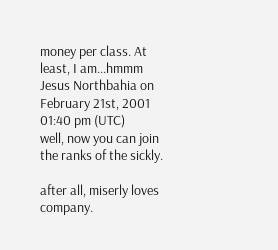money per class. At least, I am...hmmm
Jesus Northbahia on February 21st, 2001 01:40 pm (UTC)
well, now you can join the ranks of the sickly.

after all, miserly loves company.